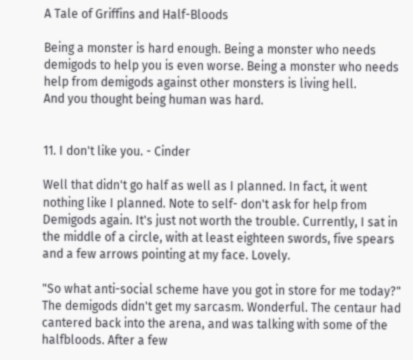A Tale of Griffins and Half-Bloods

Being a monster is hard enough. Being a monster who needs demigods to help you is even worse. Being a monster who needs help from demigods against other monsters is living hell.
And you thought being human was hard.


11. I don't like you. - Cinder

Well that didn't go half as well as I planned. In fact, it went nothing like I planned. Note to self- don't ask for help from Demigods again. It's just not worth the trouble. Currently, I sat in the middle of a circle, with at least eighteen swords, five spears and a few arrows pointing at my face. Lovely.

"So what anti-social scheme have you got in store for me today?" The demigods didn't get my sarcasm. Wonderful. The centaur had cantered back into the arena, and was talking with some of the halfbloods. After a few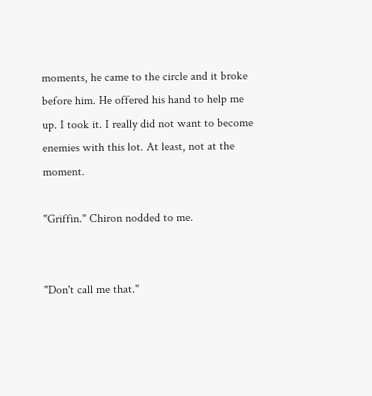moments, he came to the circle and it broke before him. He offered his hand to help me up. I took it. I really did not want to become enemies with this lot. At least, not at the moment.

"Griffin." Chiron nodded to me.


"Don't call me that."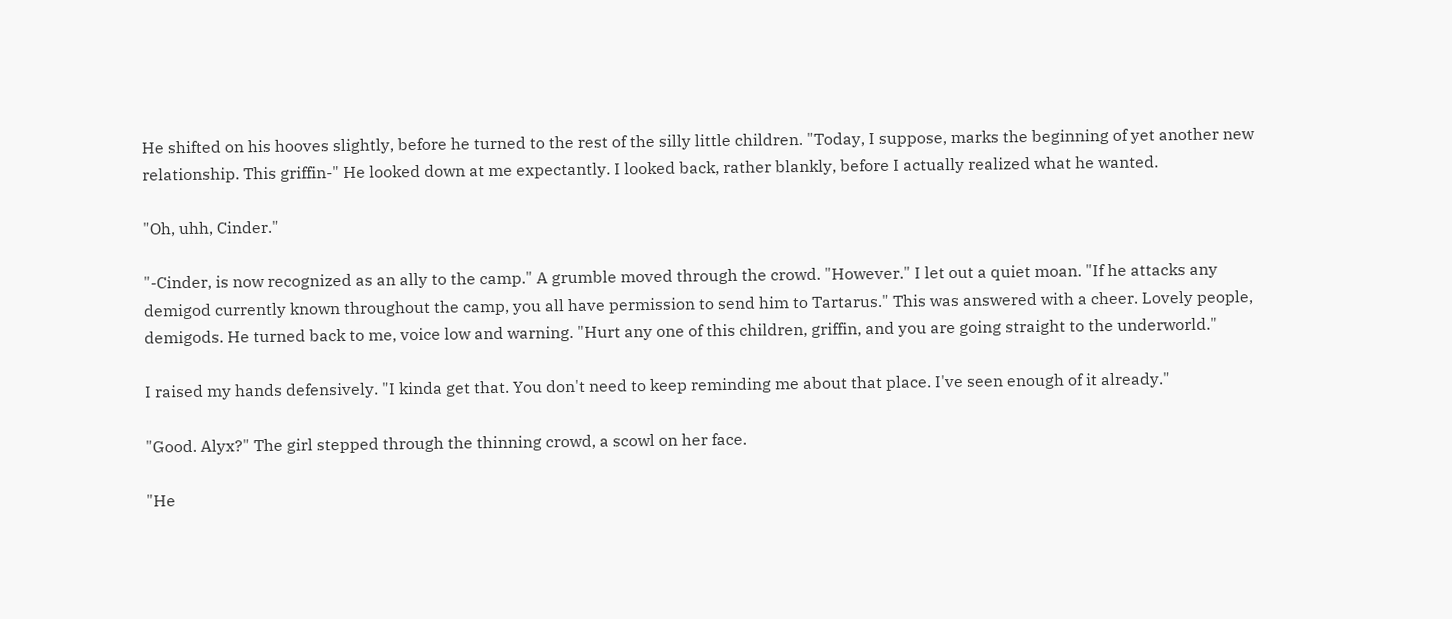He shifted on his hooves slightly, before he turned to the rest of the silly little children. "Today, I suppose, marks the beginning of yet another new relationship. This griffin-" He looked down at me expectantly. I looked back, rather blankly, before I actually realized what he wanted.

"Oh, uhh, Cinder."

"-Cinder, is now recognized as an ally to the camp." A grumble moved through the crowd. "However." I let out a quiet moan. "If he attacks any demigod currently known throughout the camp, you all have permission to send him to Tartarus." This was answered with a cheer. Lovely people, demigods. He turned back to me, voice low and warning. "Hurt any one of this children, griffin, and you are going straight to the underworld."

I raised my hands defensively. "I kinda get that. You don't need to keep reminding me about that place. I've seen enough of it already."

"Good. Alyx?" The girl stepped through the thinning crowd, a scowl on her face.

"He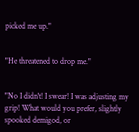picked me up."


"He threatened to drop me."


"No I didn't! I swear! I was adjusting my grip! What would you prefer, slightly spooked demigod, or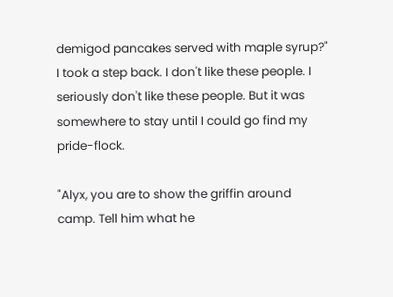demigod pancakes served with maple syrup?" I took a step back. I don't like these people. I seriously don't like these people. But it was somewhere to stay until I could go find my pride-flock.

"Alyx, you are to show the griffin around camp. Tell him what he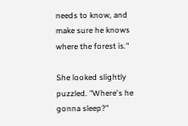needs to know, and make sure he knows where the forest is."

She looked slightly puzzled. "Where's he gonna sleep?"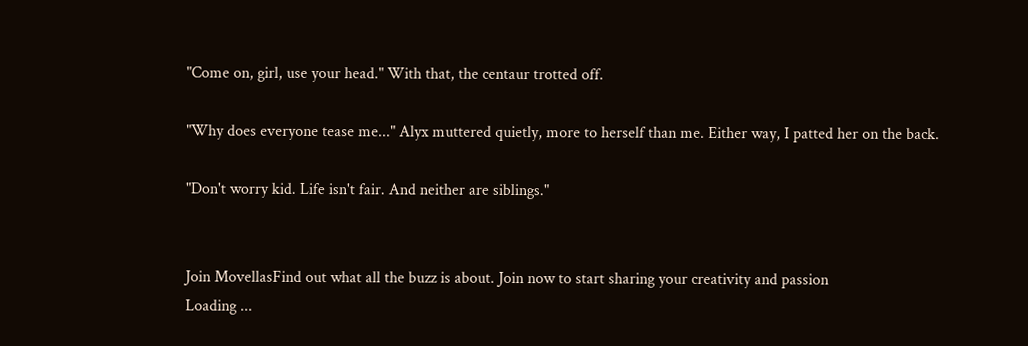"Come on, girl, use your head." With that, the centaur trotted off.

"Why does everyone tease me..." Alyx muttered quietly, more to herself than me. Either way, I patted her on the back.

"Don't worry kid. Life isn't fair. And neither are siblings."


Join MovellasFind out what all the buzz is about. Join now to start sharing your creativity and passion
Loading ...